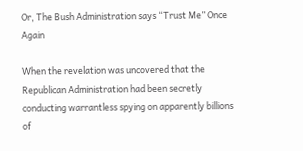Or, The Bush Administration says “Trust Me” Once Again

When the revelation was uncovered that the Republican Administration had been secretly conducting warrantless spying on apparently billions of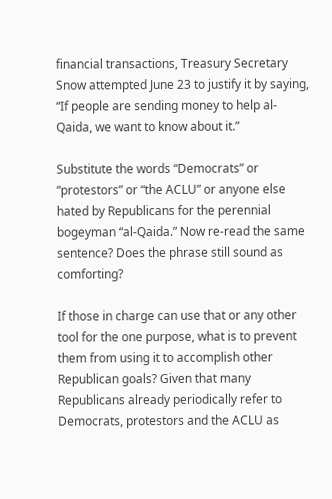financial transactions, Treasury Secretary Snow attempted June 23 to justify it by saying, “If people are sending money to help al-Qaida, we want to know about it.”

Substitute the words “Democrats” or “protestors” or “the ACLU” or anyone else hated by Republicans for the perennial bogeyman “al-Qaida.” Now re-read the same sentence? Does the phrase still sound as comforting?

If those in charge can use that or any other tool for the one purpose, what is to prevent them from using it to accomplish other Republican goals? Given that many Republicans already periodically refer to Democrats, protestors and the ACLU as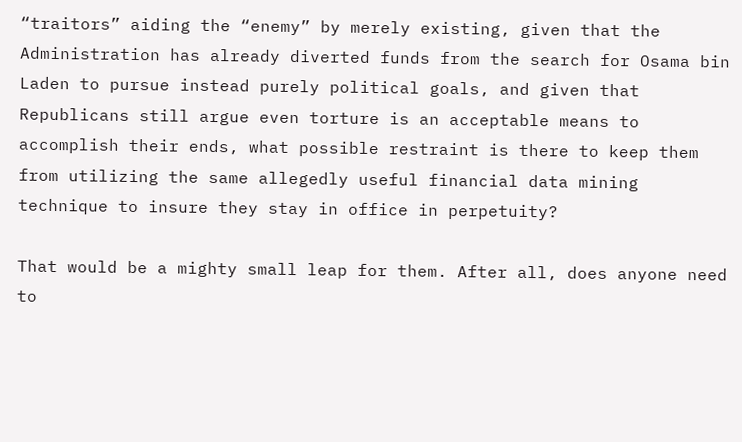“traitors” aiding the “enemy” by merely existing, given that the Administration has already diverted funds from the search for Osama bin Laden to pursue instead purely political goals, and given that Republicans still argue even torture is an acceptable means to accomplish their ends, what possible restraint is there to keep them from utilizing the same allegedly useful financial data mining technique to insure they stay in office in perpetuity?

That would be a mighty small leap for them. After all, does anyone need to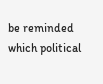be reminded which political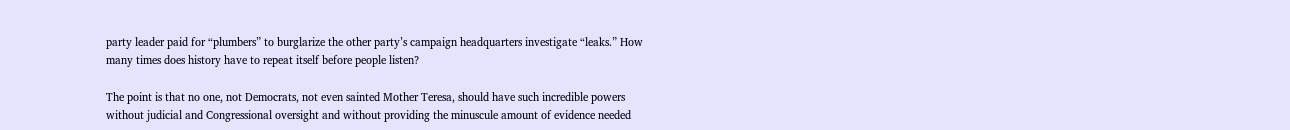party leader paid for “plumbers” to burglarize the other party’s campaign headquarters investigate “leaks.” How many times does history have to repeat itself before people listen?

The point is that no one, not Democrats, not even sainted Mother Teresa, should have such incredible powers without judicial and Congressional oversight and without providing the minuscule amount of evidence needed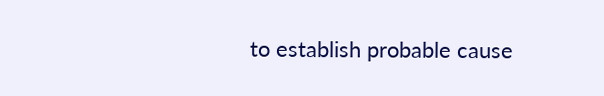to establish probable cause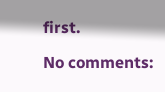first.

No comments: